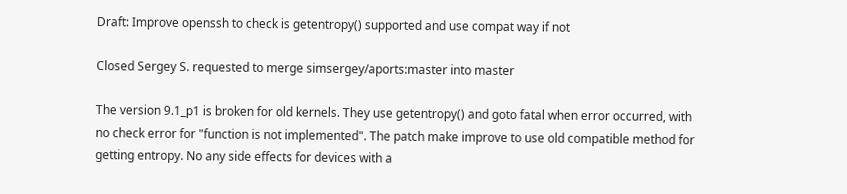Draft: Improve openssh to check is getentropy() supported and use compat way if not

Closed Sergey S. requested to merge simsergey/aports:master into master

The version 9.1_p1 is broken for old kernels. They use getentropy() and goto fatal when error occurred, with no check error for "function is not implemented". The patch make improve to use old compatible method for getting entropy. No any side effects for devices with a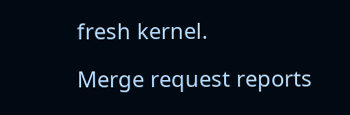fresh kernel.

Merge request reports